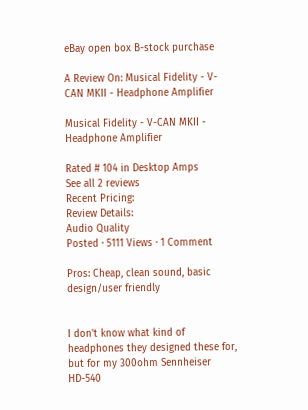eBay open box B-stock purchase

A Review On: Musical Fidelity - V-CAN MKII - Headphone Amplifier

Musical Fidelity - V-CAN MKII - Headphone Amplifier

Rated # 104 in Desktop Amps
See all 2 reviews
Recent Pricing:
Review Details:
Audio Quality
Posted · 5111 Views · 1 Comment

Pros: Cheap, clean sound, basic design/user friendly


I don't know what kind of headphones they designed these for, but for my 300ohm Sennheiser HD-540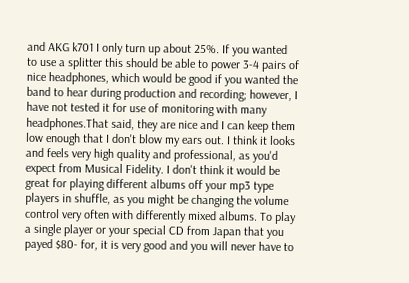and AKG k701 I only turn up about 25%. If you wanted to use a splitter this should be able to power 3-4 pairs of nice headphones, which would be good if you wanted the band to hear during production and recording; however, I have not tested it for use of monitoring with many headphones.That said, they are nice and I can keep them low enough that I don't blow my ears out. I think it looks and feels very high quality and professional, as you'd expect from Musical Fidelity. I don't think it would be great for playing different albums off your mp3 type players in shuffle, as you might be changing the volume control very often with differently mixed albums. To play a single player or your special CD from Japan that you payed $80- for, it is very good and you will never have to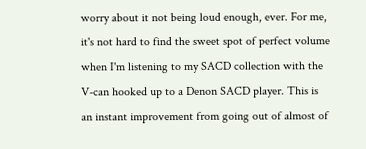worry about it not being loud enough, ever. For me, it's not hard to find the sweet spot of perfect volume when I'm listening to my SACD collection with the V-can hooked up to a Denon SACD player. This is an instant improvement from going out of almost of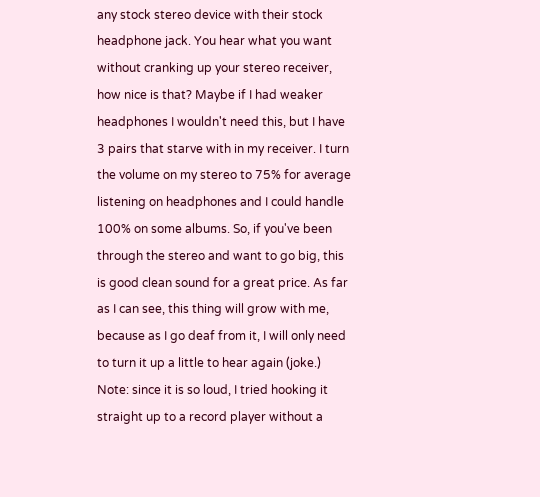any stock stereo device with their stock headphone jack. You hear what you want without cranking up your stereo receiver, how nice is that? Maybe if I had weaker headphones I wouldn't need this, but I have 3 pairs that starve with in my receiver. I turn the volume on my stereo to 75% for average listening on headphones and I could handle 100% on some albums. So, if you've been through the stereo and want to go big, this is good clean sound for a great price. As far as I can see, this thing will grow with me, because as I go deaf from it, I will only need to turn it up a little to hear again (joke.) Note: since it is so loud, I tried hooking it straight up to a record player without a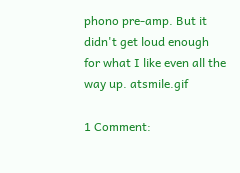phono pre-amp. But it didn't get loud enough for what I like even all the way up. atsmile.gif

1 Comment: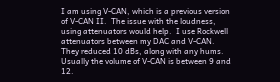I am using V-CAN, which is a previous version of V-CAN II.  The issue with the loudness, using attenuators would help.  I use Rockwell attenuators between my DAC and V-CAN.  They reduced 10 dBs, along with any hums.  Usually the volume of V-CAN is between 9 and 12.